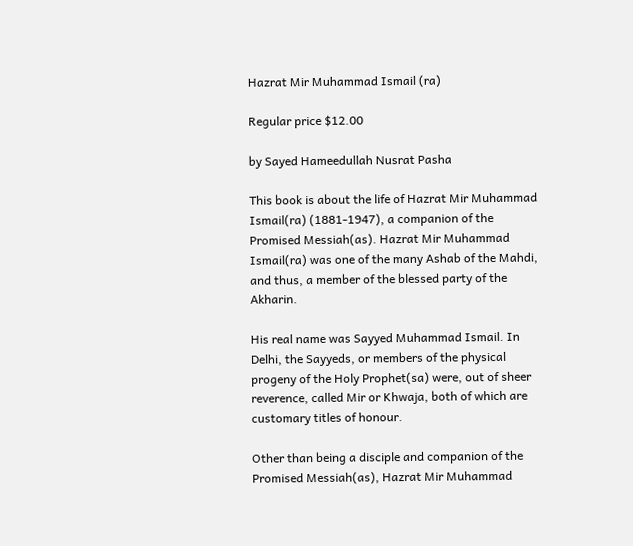Hazrat Mir Muhammad Ismail (ra)

Regular price $12.00

by Sayed Hameedullah Nusrat Pasha

This book is about the life of Hazrat Mir Muhammad Ismail(ra) (1881-1947), a companion of the Promised Messiah(as). Hazrat Mir Muhammad Ismail(ra) was one of the many Ashab of the Mahdi, and thus, a member of the blessed party of the Akharin.

His real name was Sayyed Muhammad Ismail. In Delhi, the Sayyeds, or members of the physical progeny of the Holy Prophet(sa) were, out of sheer reverence, called Mir or Khwaja, both of which are customary titles of honour.

Other than being a disciple and companion of the Promised Messiah(as), Hazrat Mir Muhammad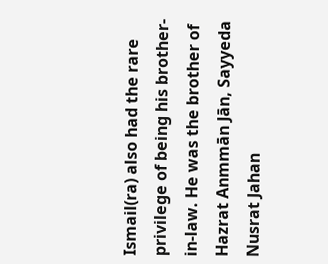Ismail(ra) also had the rare privilege of being his brother-in-law. He was the brother of Hazrat Anmmān Jān, Sayyeda Nusrat Jahan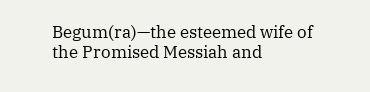Begum(ra)—the esteemed wife of the Promised Messiah and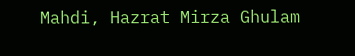Mahdi, Hazrat Mirza Ghulam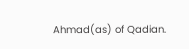Ahmad(as) of Qadian.